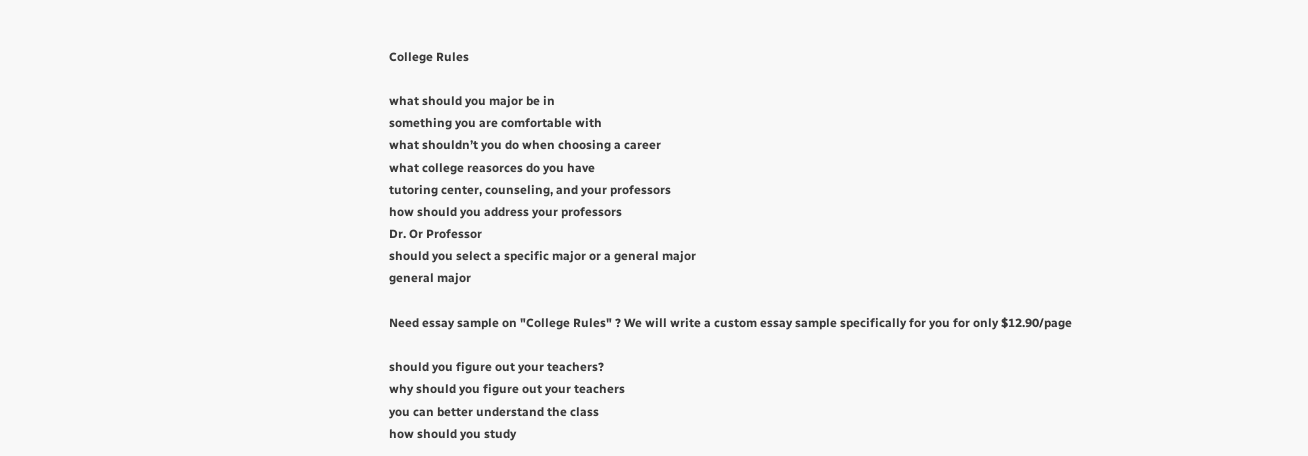College Rules

what should you major be in
something you are comfortable with
what shouldn’t you do when choosing a career
what college reasorces do you have
tutoring center, counseling, and your professors
how should you address your professors
Dr. Or Professor
should you select a specific major or a general major
general major

Need essay sample on "College Rules" ? We will write a custom essay sample specifically for you for only $12.90/page

should you figure out your teachers?
why should you figure out your teachers
you can better understand the class
how should you study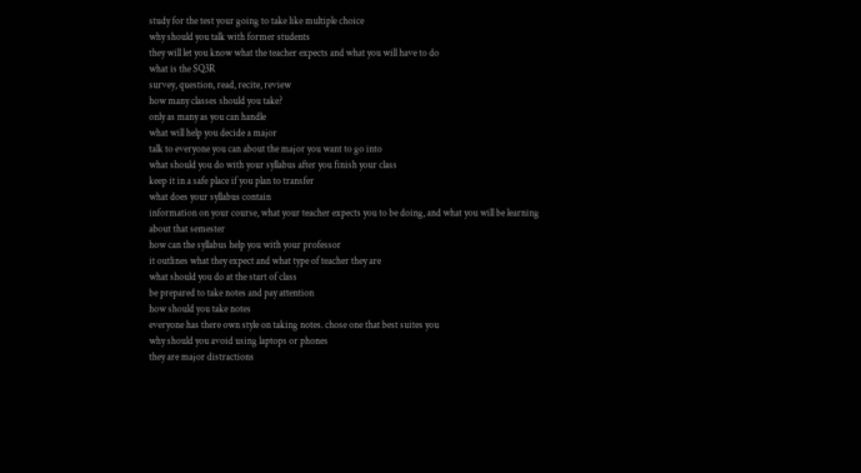study for the test your going to take like multiple choice
why should you talk with former students
they will let you know what the teacher expects and what you will have to do
what is the SQ3R
survey, question, read, recite, review
how many classes should you take?
only as many as you can handle
what will help you decide a major
talk to everyone you can about the major you want to go into
what should you do with your syllabus after you finish your class
keep it in a safe place if you plan to transfer
what does your syllabus contain
information on your course, what your teacher expects you to be doing, and what you will be learning about that semester
how can the syllabus help you with your professor
it outlines what they expect and what type of teacher they are
what should you do at the start of class
be prepared to take notes and pay attention
how should you take notes
everyone has there own style on taking notes. chose one that best suites you
why should you avoid using laptops or phones
they are major distractions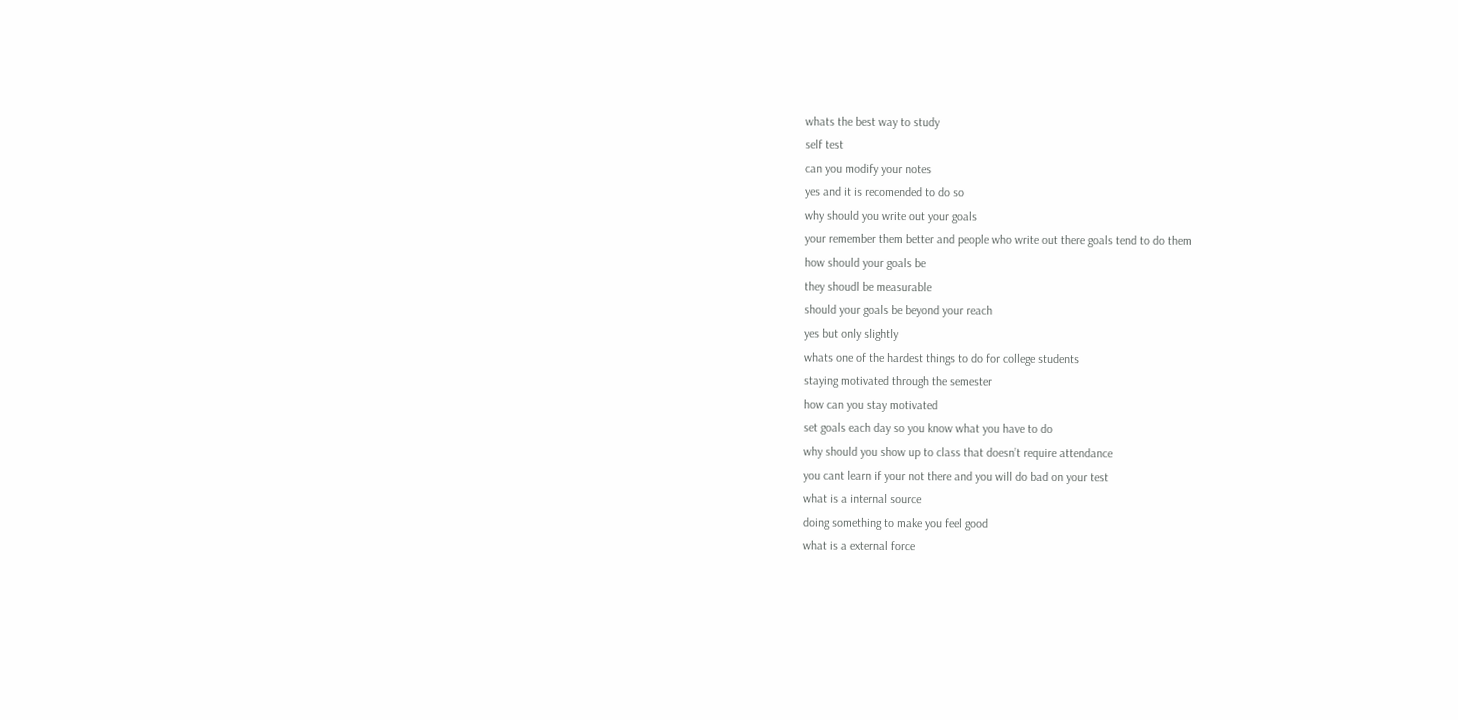whats the best way to study
self test
can you modify your notes
yes and it is recomended to do so
why should you write out your goals
your remember them better and people who write out there goals tend to do them
how should your goals be
they shoudl be measurable
should your goals be beyond your reach
yes but only slightly
whats one of the hardest things to do for college students
staying motivated through the semester
how can you stay motivated
set goals each day so you know what you have to do
why should you show up to class that doesn’t require attendance
you cant learn if your not there and you will do bad on your test
what is a internal source
doing something to make you feel good
what is a external force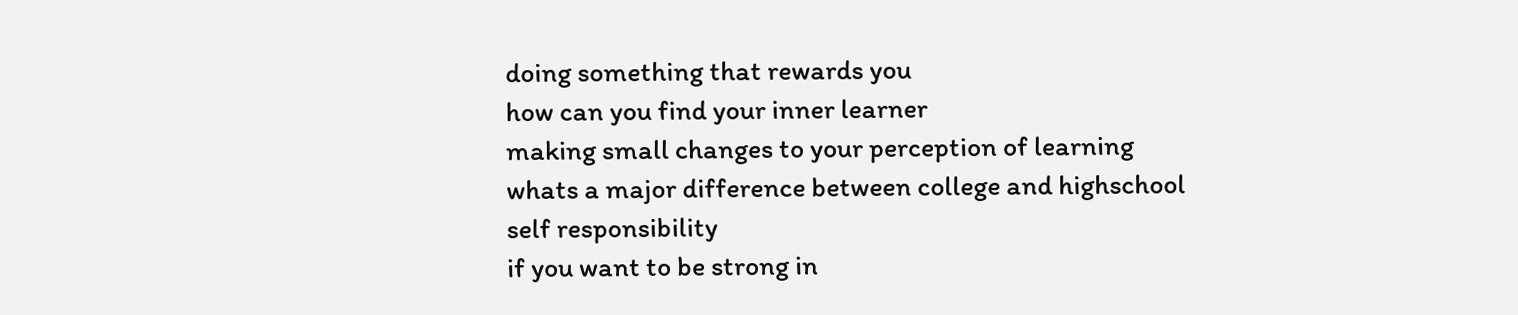doing something that rewards you
how can you find your inner learner
making small changes to your perception of learning
whats a major difference between college and highschool
self responsibility
if you want to be strong in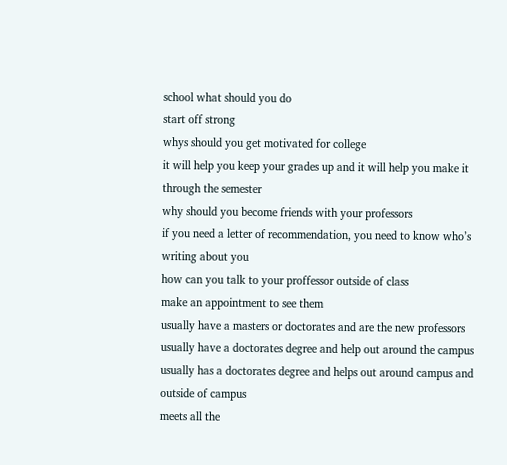school what should you do
start off strong
whys should you get motivated for college
it will help you keep your grades up and it will help you make it through the semester
why should you become friends with your professors
if you need a letter of recommendation, you need to know who’s writing about you
how can you talk to your proffessor outside of class
make an appointment to see them
usually have a masters or doctorates and are the new professors
usually have a doctorates degree and help out around the campus
usually has a doctorates degree and helps out around campus and outside of campus
meets all the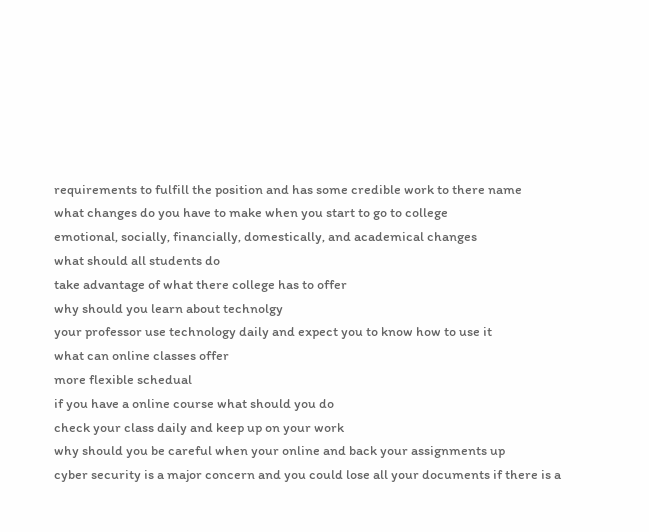requirements to fulfill the position and has some credible work to there name
what changes do you have to make when you start to go to college
emotional, socially, financially, domestically, and academical changes
what should all students do
take advantage of what there college has to offer
why should you learn about technolgy
your professor use technology daily and expect you to know how to use it
what can online classes offer
more flexible schedual
if you have a online course what should you do
check your class daily and keep up on your work
why should you be careful when your online and back your assignments up
cyber security is a major concern and you could lose all your documents if there is a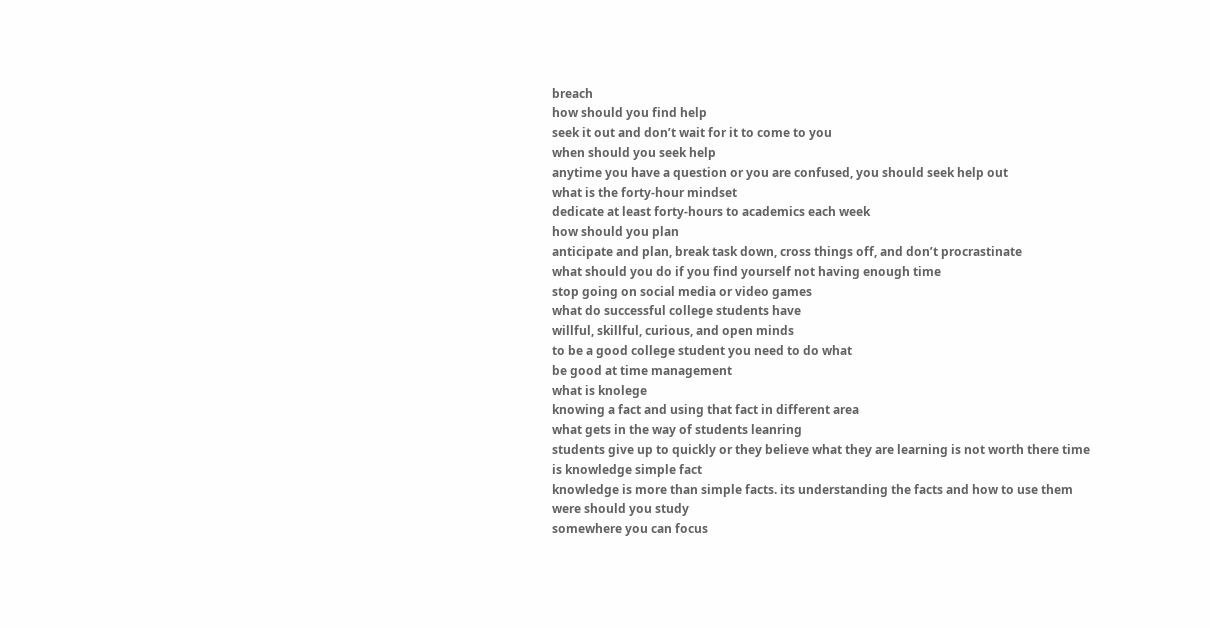breach
how should you find help
seek it out and don’t wait for it to come to you
when should you seek help
anytime you have a question or you are confused, you should seek help out
what is the forty-hour mindset
dedicate at least forty-hours to academics each week
how should you plan
anticipate and plan, break task down, cross things off, and don’t procrastinate
what should you do if you find yourself not having enough time
stop going on social media or video games
what do successful college students have
willful, skillful, curious, and open minds
to be a good college student you need to do what
be good at time management
what is knolege
knowing a fact and using that fact in different area
what gets in the way of students leanring
students give up to quickly or they believe what they are learning is not worth there time
is knowledge simple fact
knowledge is more than simple facts. its understanding the facts and how to use them
were should you study
somewhere you can focus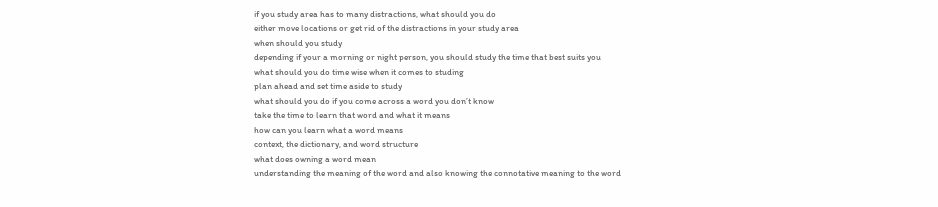if you study area has to many distractions, what should you do
either move locations or get rid of the distractions in your study area
when should you study
depending if your a morning or night person, you should study the time that best suits you
what should you do time wise when it comes to studing
plan ahead and set time aside to study
what should you do if you come across a word you don’t know
take the time to learn that word and what it means
how can you learn what a word means
context, the dictionary, and word structure
what does owning a word mean
understanding the meaning of the word and also knowing the connotative meaning to the word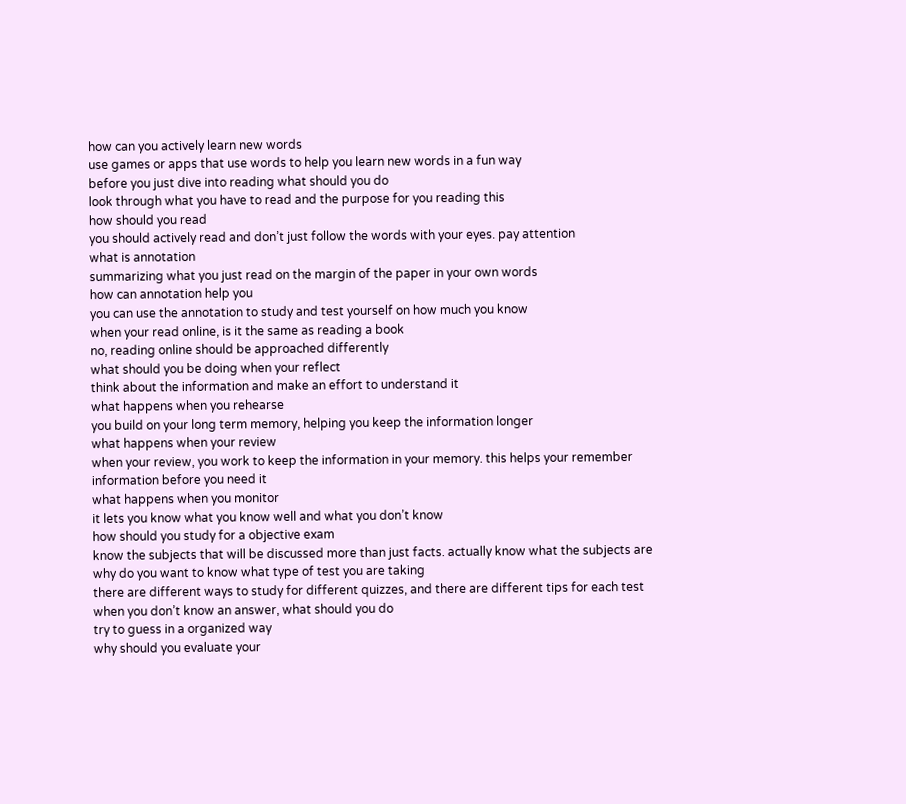how can you actively learn new words
use games or apps that use words to help you learn new words in a fun way
before you just dive into reading what should you do
look through what you have to read and the purpose for you reading this
how should you read
you should actively read and don’t just follow the words with your eyes. pay attention
what is annotation
summarizing what you just read on the margin of the paper in your own words
how can annotation help you
you can use the annotation to study and test yourself on how much you know
when your read online, is it the same as reading a book
no, reading online should be approached differently
what should you be doing when your reflect
think about the information and make an effort to understand it
what happens when you rehearse
you build on your long term memory, helping you keep the information longer
what happens when your review
when your review, you work to keep the information in your memory. this helps your remember information before you need it
what happens when you monitor
it lets you know what you know well and what you don’t know
how should you study for a objective exam
know the subjects that will be discussed more than just facts. actually know what the subjects are
why do you want to know what type of test you are taking
there are different ways to study for different quizzes, and there are different tips for each test
when you don’t know an answer, what should you do
try to guess in a organized way
why should you evaluate your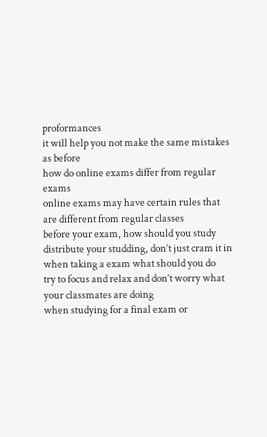proformances
it will help you not make the same mistakes as before
how do online exams differ from regular exams
online exams may have certain rules that are different from regular classes
before your exam, how should you study
distribute your studding, don’t just cram it in
when taking a exam what should you do
try to focus and relax and don’t worry what your classmates are doing
when studying for a final exam or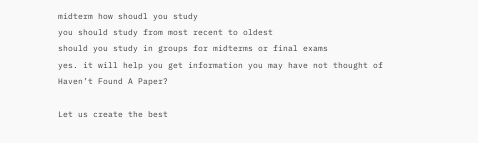midterm how shoudl you study
you should study from most recent to oldest
should you study in groups for midterms or final exams
yes. it will help you get information you may have not thought of
Haven’t Found A Paper?

Let us create the best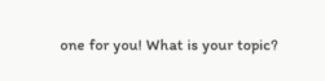one for you! What is your topic?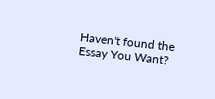Haven't found the Essay You Want?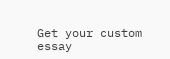Get your custom essay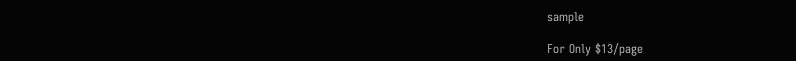sample

For Only $13/page